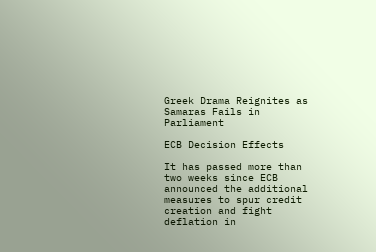Greek Drama Reignites as Samaras Fails in Parliament

ECB Decision Effects

It has passed more than two weeks since ECB announced the additional measures to spur credit creation and fight deflation in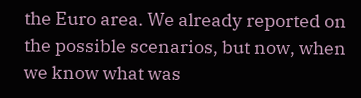the Euro area. We already reported on the possible scenarios, but now, when we know what was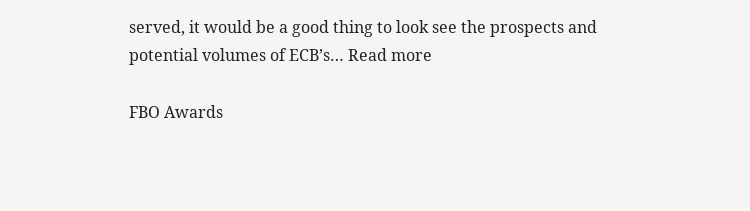served, it would be a good thing to look see the prospects and potential volumes of ECB’s… Read more

FBO Awards